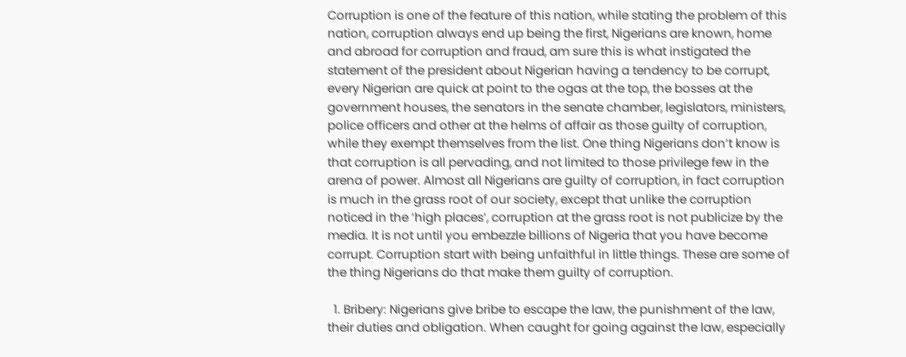Corruption is one of the feature of this nation, while stating the problem of this nation, corruption always end up being the first, Nigerians are known, home and abroad for corruption and fraud, am sure this is what instigated the statement of the president about Nigerian having a tendency to be corrupt, every Nigerian are quick at point to the ogas at the top, the bosses at the government houses, the senators in the senate chamber, legislators, ministers, police officers and other at the helms of affair as those guilty of corruption, while they exempt themselves from the list. One thing Nigerians don’t know is that corruption is all pervading, and not limited to those privilege few in the arena of power. Almost all Nigerians are guilty of corruption, in fact corruption is much in the grass root of our society, except that unlike the corruption noticed in the ‘high places’, corruption at the grass root is not publicize by the media. It is not until you embezzle billions of Nigeria that you have become corrupt. Corruption start with being unfaithful in little things. These are some of the thing Nigerians do that make them guilty of corruption.

  1. Bribery: Nigerians give bribe to escape the law, the punishment of the law, their duties and obligation. When caught for going against the law, especially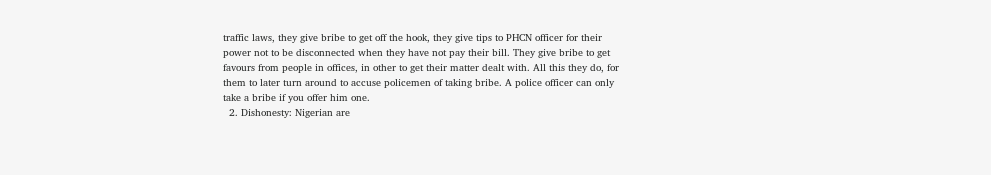traffic laws, they give bribe to get off the hook, they give tips to PHCN officer for their power not to be disconnected when they have not pay their bill. They give bribe to get favours from people in offices, in other to get their matter dealt with. All this they do, for them to later turn around to accuse policemen of taking bribe. A police officer can only take a bribe if you offer him one.
  2. Dishonesty: Nigerian are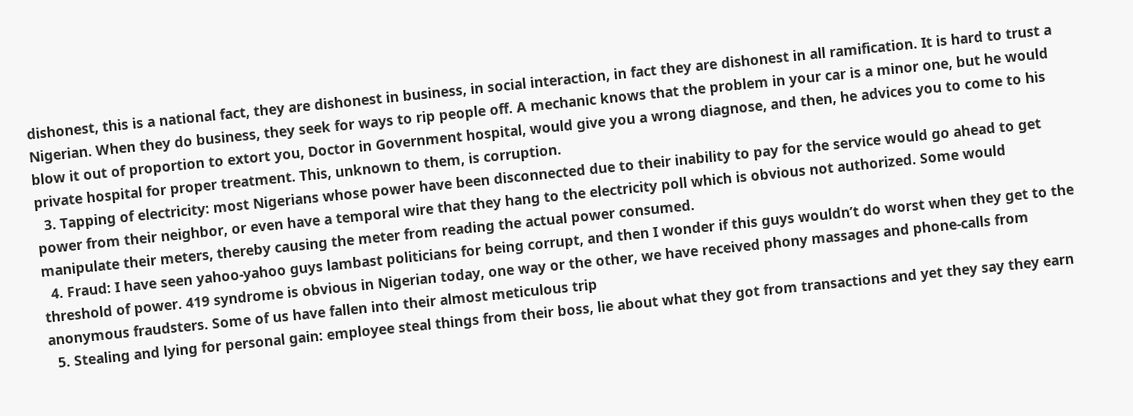dishonest, this is a national fact, they are dishonest in business, in social interaction, in fact they are dishonest in all ramification. It is hard to trust a Nigerian. When they do business, they seek for ways to rip people off. A mechanic knows that the problem in your car is a minor one, but he would blow it out of proportion to extort you, Doctor in Government hospital, would give you a wrong diagnose, and then, he advices you to come to his private hospital for proper treatment. This, unknown to them, is corruption.
  3. Tapping of electricity: most Nigerians whose power have been disconnected due to their inability to pay for the service would go ahead to get power from their neighbor, or even have a temporal wire that they hang to the electricity poll which is obvious not authorized. Some would manipulate their meters, thereby causing the meter from reading the actual power consumed.
  4. Fraud: I have seen yahoo-yahoo guys lambast politicians for being corrupt, and then I wonder if this guys wouldn’t do worst when they get to the threshold of power. 419 syndrome is obvious in Nigerian today, one way or the other, we have received phony massages and phone-calls from anonymous fraudsters. Some of us have fallen into their almost meticulous trip
  5. Stealing and lying for personal gain: employee steal things from their boss, lie about what they got from transactions and yet they say they earn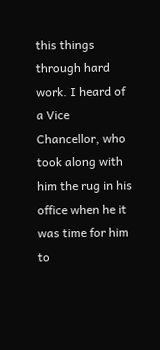this things through hard work. I heard of a Vice Chancellor, who took along with him the rug in his office when he it was time for him to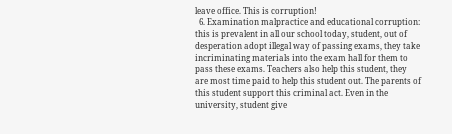leave office. This is corruption!
  6. Examination malpractice and educational corruption: this is prevalent in all our school today, student, out of desperation adopt illegal way of passing exams, they take incriminating materials into the exam hall for them to pass these exams. Teachers also help this student, they are most time paid to help this student out. The parents of this student support this criminal act. Even in the university, student give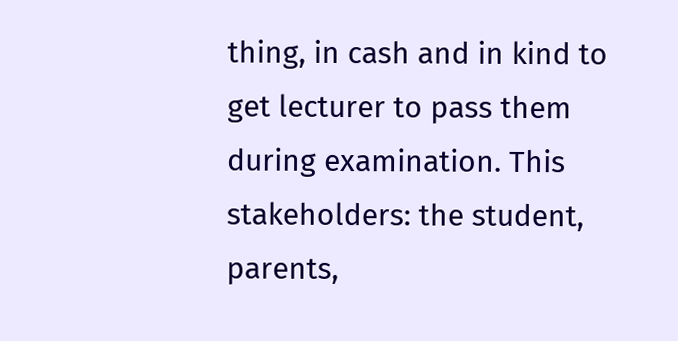thing, in cash and in kind to get lecturer to pass them during examination. This stakeholders: the student, parents,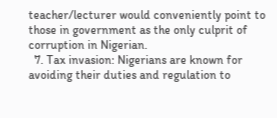teacher/lecturer would conveniently point to those in government as the only culprit of corruption in Nigerian.
  7. Tax invasion: Nigerians are known for avoiding their duties and regulation to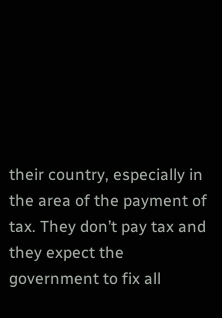their country, especially in the area of the payment of tax. They don’t pay tax and they expect the government to fix all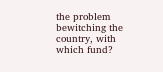the problem bewitching the country, with which fund?